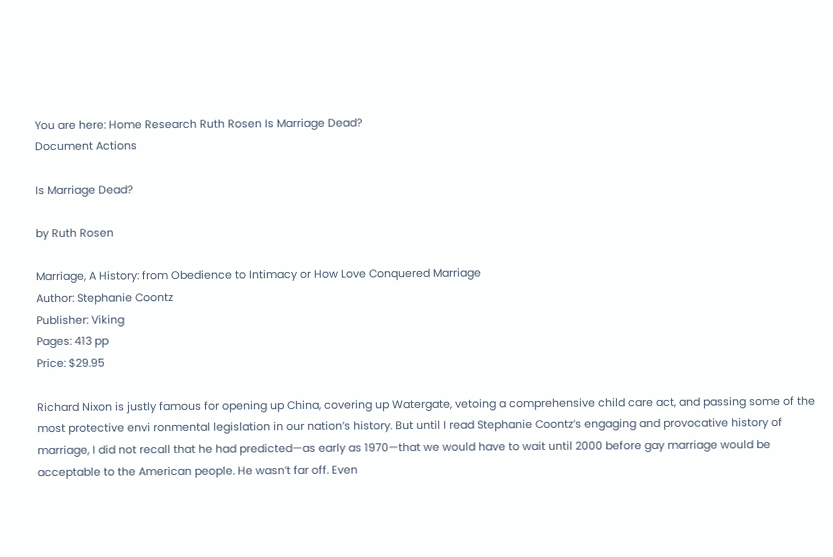You are here: Home Research Ruth Rosen Is Marriage Dead?
Document Actions

Is Marriage Dead?

by Ruth Rosen

Marriage, A History: from Obedience to Intimacy or How Love Conquered Marriage
Author: Stephanie Coontz
Publisher: Viking
Pages: 413 pp
Price: $29.95

Richard Nixon is justly famous for opening up China, covering up Watergate, vetoing a comprehensive child care act, and passing some of the most protective envi ronmental legislation in our nation’s history. But until I read Stephanie Coontz’s engaging and provocative history of marriage, I did not recall that he had predicted—as early as 1970—that we would have to wait until 2000 before gay marriage would be acceptable to the American people. He wasn’t far off. Even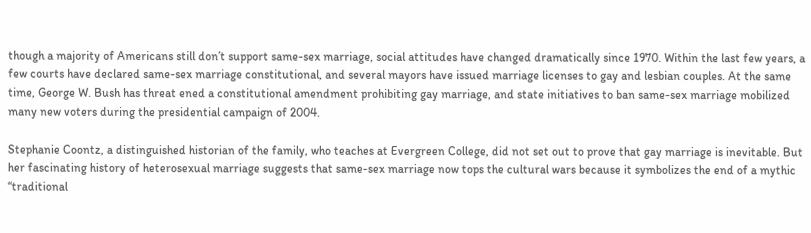though a majority of Americans still don’t support same-sex marriage, social attitudes have changed dramatically since 1970. Within the last few years, a few courts have declared same-sex marriage constitutional, and several mayors have issued marriage licenses to gay and lesbian couples. At the same time, George W. Bush has threat ened a constitutional amendment prohibiting gay marriage, and state initiatives to ban same-sex marriage mobilized many new voters during the presidential campaign of 2004.

Stephanie Coontz, a distinguished historian of the family, who teaches at Evergreen College, did not set out to prove that gay marriage is inevitable. But her fascinating history of heterosexual marriage suggests that same-sex marriage now tops the cultural wars because it symbolizes the end of a mythic “traditional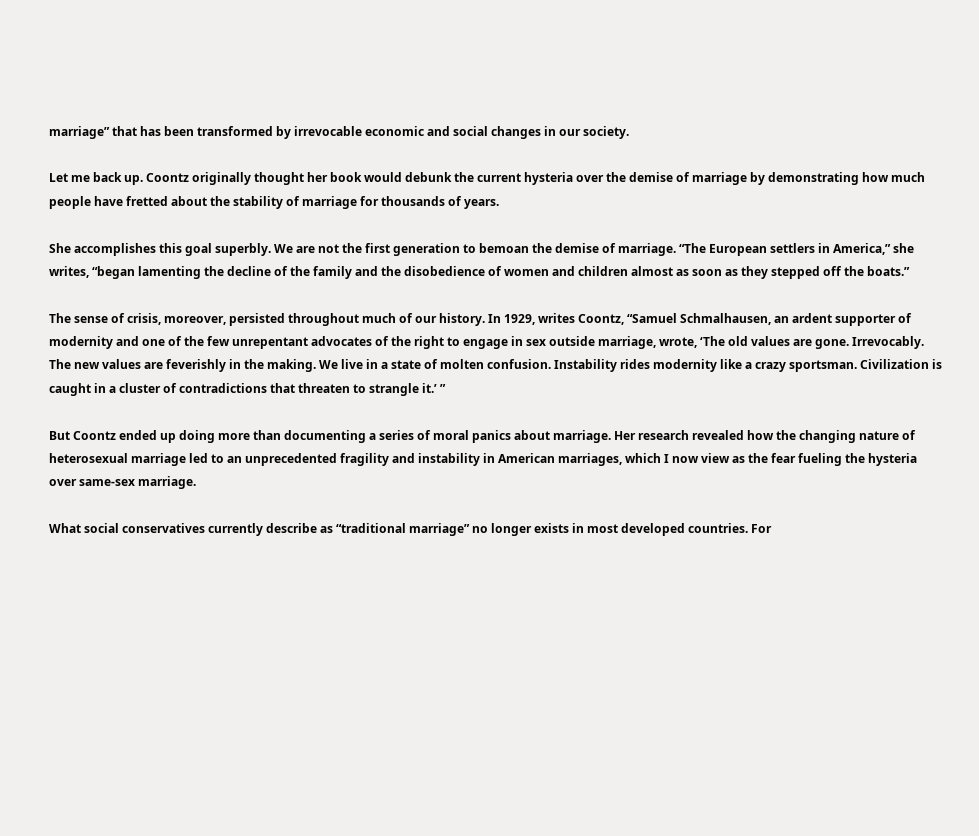marriage” that has been transformed by irrevocable economic and social changes in our society.

Let me back up. Coontz originally thought her book would debunk the current hysteria over the demise of marriage by demonstrating how much people have fretted about the stability of marriage for thousands of years.

She accomplishes this goal superbly. We are not the first generation to bemoan the demise of marriage. “The European settlers in America,” she writes, “began lamenting the decline of the family and the disobedience of women and children almost as soon as they stepped off the boats.”

The sense of crisis, moreover, persisted throughout much of our history. In 1929, writes Coontz, “Samuel Schmalhausen, an ardent supporter of modernity and one of the few unrepentant advocates of the right to engage in sex outside marriage, wrote, ‘The old values are gone. Irrevocably. The new values are feverishly in the making. We live in a state of molten confusion. Instability rides modernity like a crazy sportsman. Civilization is caught in a cluster of contradictions that threaten to strangle it.’ ”

But Coontz ended up doing more than documenting a series of moral panics about marriage. Her research revealed how the changing nature of heterosexual marriage led to an unprecedented fragility and instability in American marriages, which I now view as the fear fueling the hysteria over same-sex marriage.

What social conservatives currently describe as “traditional marriage” no longer exists in most developed countries. For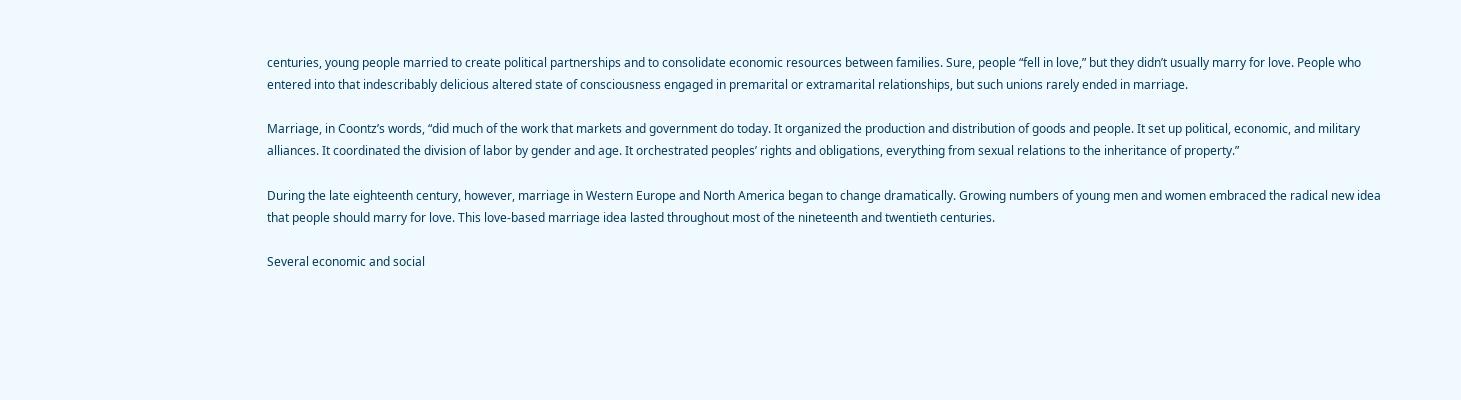centuries, young people married to create political partnerships and to consolidate economic resources between families. Sure, people “fell in love,” but they didn’t usually marry for love. People who entered into that indescribably delicious altered state of consciousness engaged in premarital or extramarital relationships, but such unions rarely ended in marriage.

Marriage, in Coontz’s words, “did much of the work that markets and government do today. It organized the production and distribution of goods and people. It set up political, economic, and military alliances. It coordinated the division of labor by gender and age. It orchestrated peoples’ rights and obligations, everything from sexual relations to the inheritance of property.”

During the late eighteenth century, however, marriage in Western Europe and North America began to change dramatically. Growing numbers of young men and women embraced the radical new idea that people should marry for love. This love-based marriage idea lasted throughout most of the nineteenth and twentieth centuries.

Several economic and social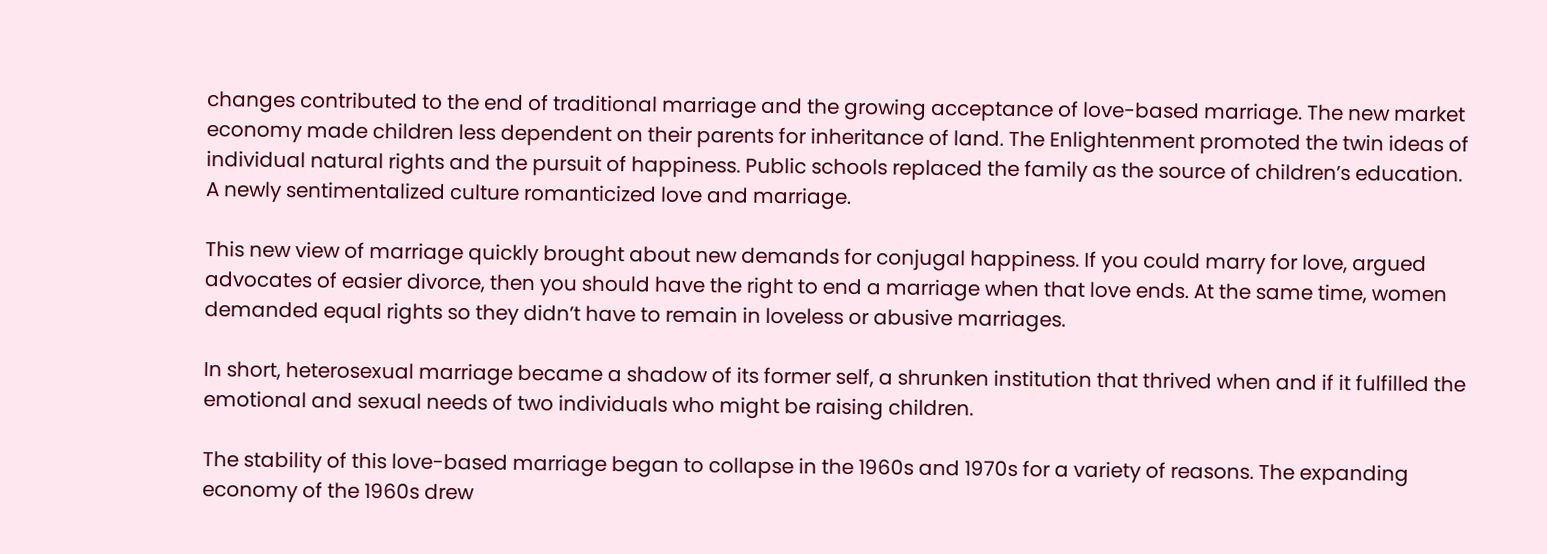changes contributed to the end of traditional marriage and the growing acceptance of love-based marriage. The new market economy made children less dependent on their parents for inheritance of land. The Enlightenment promoted the twin ideas of individual natural rights and the pursuit of happiness. Public schools replaced the family as the source of children’s education. A newly sentimentalized culture romanticized love and marriage.

This new view of marriage quickly brought about new demands for conjugal happiness. If you could marry for love, argued advocates of easier divorce, then you should have the right to end a marriage when that love ends. At the same time, women demanded equal rights so they didn’t have to remain in loveless or abusive marriages.

In short, heterosexual marriage became a shadow of its former self, a shrunken institution that thrived when and if it fulfilled the emotional and sexual needs of two individuals who might be raising children.

The stability of this love-based marriage began to collapse in the 1960s and 1970s for a variety of reasons. The expanding economy of the 1960s drew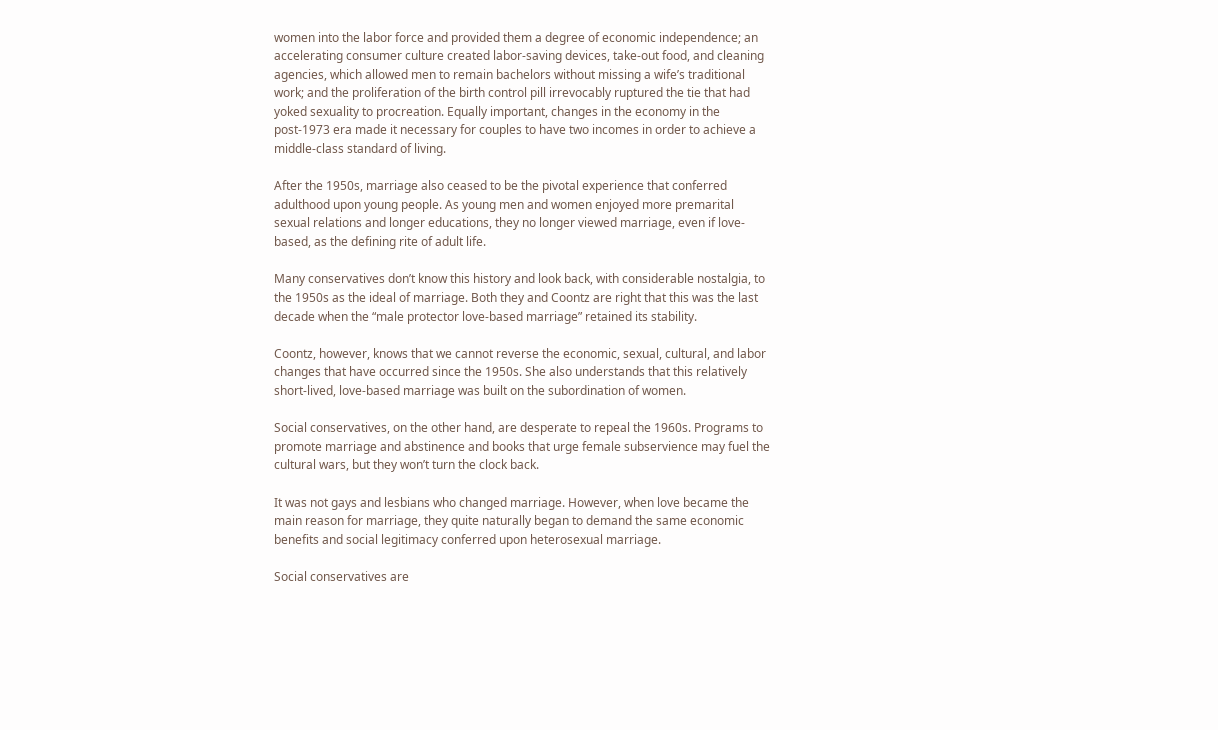women into the labor force and provided them a degree of economic independence; an accelerating consumer culture created labor-saving devices, take-out food, and cleaning agencies, which allowed men to remain bachelors without missing a wife’s traditional work; and the proliferation of the birth control pill irrevocably ruptured the tie that had yoked sexuality to procreation. Equally important, changes in the economy in the post-1973 era made it necessary for couples to have two incomes in order to achieve a middle-class standard of living.

After the 1950s, marriage also ceased to be the pivotal experience that conferred adulthood upon young people. As young men and women enjoyed more premarital sexual relations and longer educations, they no longer viewed marriage, even if love-based, as the defining rite of adult life.

Many conservatives don’t know this history and look back, with considerable nostalgia, to the 1950s as the ideal of marriage. Both they and Coontz are right that this was the last decade when the “male protector love-based marriage” retained its stability.

Coontz, however, knows that we cannot reverse the economic, sexual, cultural, and labor changes that have occurred since the 1950s. She also understands that this relatively short-lived, love-based marriage was built on the subordination of women.

Social conservatives, on the other hand, are desperate to repeal the 1960s. Programs to promote marriage and abstinence and books that urge female subservience may fuel the cultural wars, but they won’t turn the clock back.

It was not gays and lesbians who changed marriage. However, when love became the main reason for marriage, they quite naturally began to demand the same economic benefits and social legitimacy conferred upon heterosexual marriage.

Social conservatives are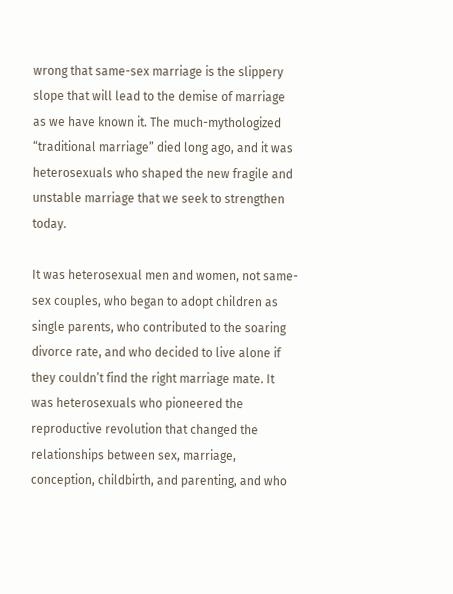wrong that same-sex marriage is the slippery slope that will lead to the demise of marriage as we have known it. The much-mythologized “traditional marriage” died long ago, and it was heterosexuals who shaped the new fragile and unstable marriage that we seek to strengthen today.

It was heterosexual men and women, not same-sex couples, who began to adopt children as single parents, who contributed to the soaring divorce rate, and who decided to live alone if they couldn’t find the right marriage mate. It was heterosexuals who pioneered the reproductive revolution that changed the relationships between sex, marriage, conception, childbirth, and parenting, and who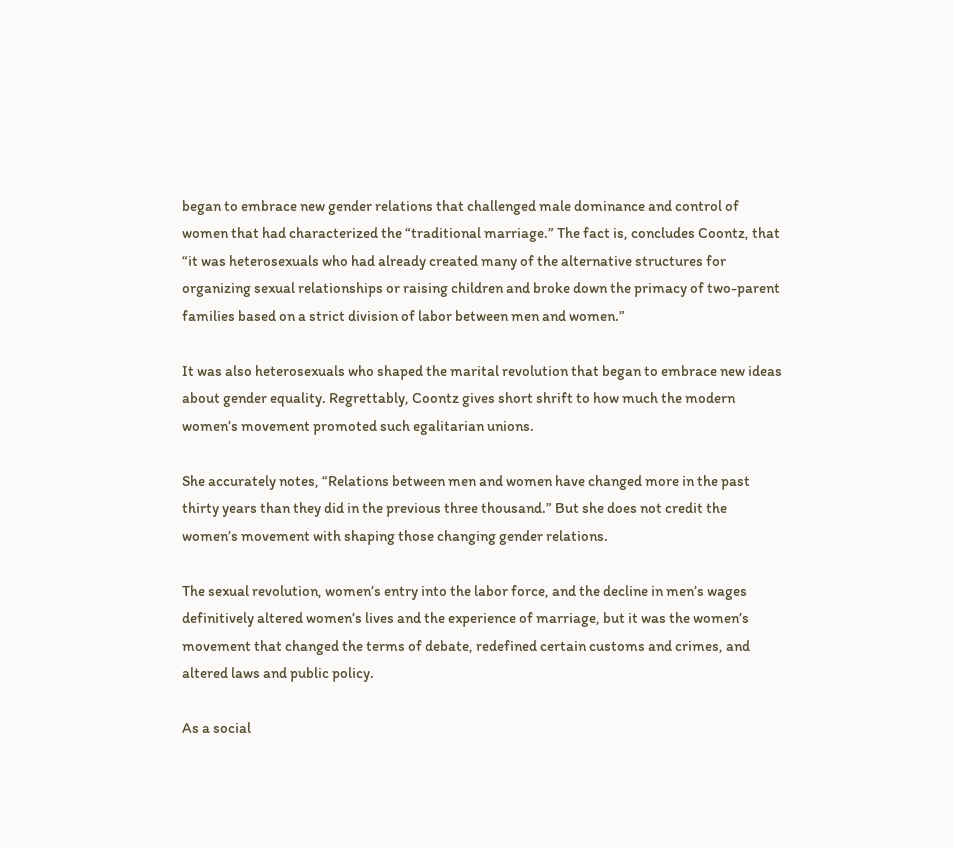began to embrace new gender relations that challenged male dominance and control of women that had characterized the “traditional marriage.” The fact is, concludes Coontz, that “it was heterosexuals who had already created many of the alternative structures for organizing sexual relationships or raising children and broke down the primacy of two-parent families based on a strict division of labor between men and women.”

It was also heterosexuals who shaped the marital revolution that began to embrace new ideas about gender equality. Regrettably, Coontz gives short shrift to how much the modern women’s movement promoted such egalitarian unions.

She accurately notes, “Relations between men and women have changed more in the past thirty years than they did in the previous three thousand.” But she does not credit the women’s movement with shaping those changing gender relations.

The sexual revolution, women’s entry into the labor force, and the decline in men’s wages definitively altered women’s lives and the experience of marriage, but it was the women’s movement that changed the terms of debate, redefined certain customs and crimes, and altered laws and public policy.

As a social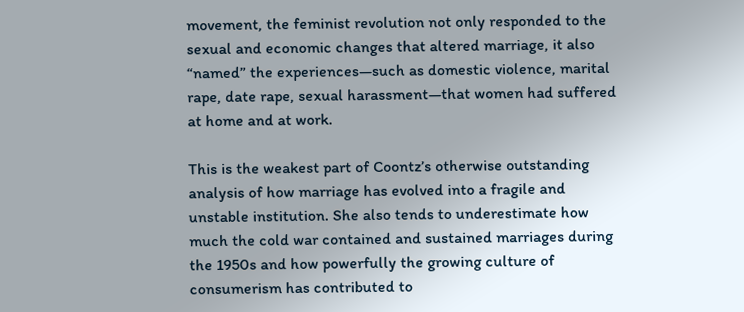movement, the feminist revolution not only responded to the sexual and economic changes that altered marriage, it also “named” the experiences—such as domestic violence, marital rape, date rape, sexual harassment—that women had suffered at home and at work.

This is the weakest part of Coontz’s otherwise outstanding analysis of how marriage has evolved into a fragile and unstable institution. She also tends to underestimate how much the cold war contained and sustained marriages during the 1950s and how powerfully the growing culture of consumerism has contributed to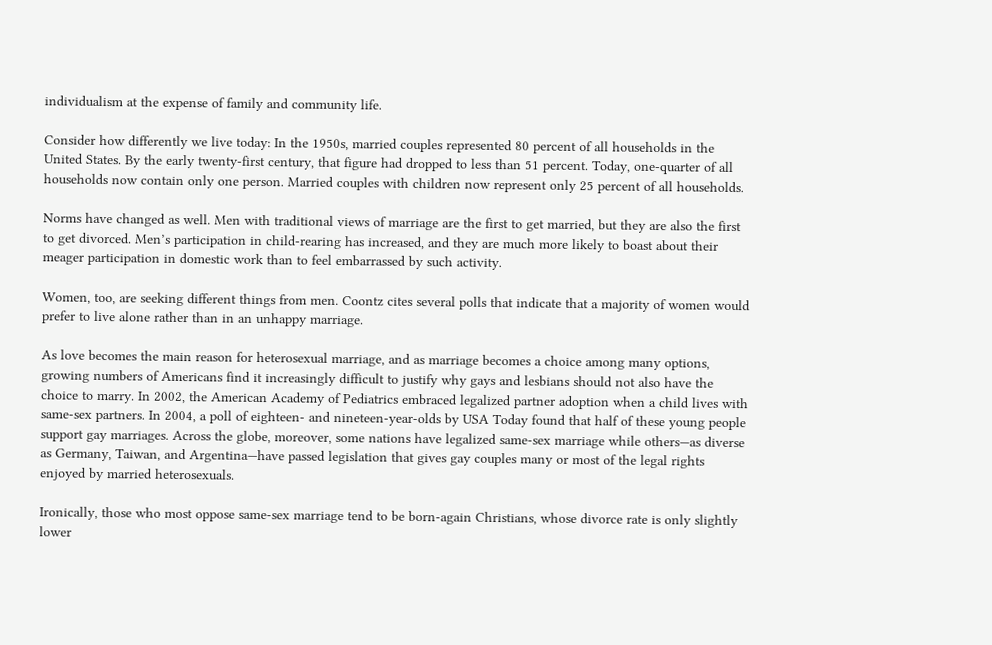individualism at the expense of family and community life.

Consider how differently we live today: In the 1950s, married couples represented 80 percent of all households in the United States. By the early twenty-first century, that figure had dropped to less than 51 percent. Today, one-quarter of all households now contain only one person. Married couples with children now represent only 25 percent of all households.

Norms have changed as well. Men with traditional views of marriage are the first to get married, but they are also the first to get divorced. Men’s participation in child-rearing has increased, and they are much more likely to boast about their meager participation in domestic work than to feel embarrassed by such activity.

Women, too, are seeking different things from men. Coontz cites several polls that indicate that a majority of women would prefer to live alone rather than in an unhappy marriage.

As love becomes the main reason for heterosexual marriage, and as marriage becomes a choice among many options, growing numbers of Americans find it increasingly difficult to justify why gays and lesbians should not also have the choice to marry. In 2002, the American Academy of Pediatrics embraced legalized partner adoption when a child lives with same-sex partners. In 2004, a poll of eighteen- and nineteen-year-olds by USA Today found that half of these young people support gay marriages. Across the globe, moreover, some nations have legalized same-sex marriage while others—as diverse as Germany, Taiwan, and Argentina—have passed legislation that gives gay couples many or most of the legal rights enjoyed by married heterosexuals.

Ironically, those who most oppose same-sex marriage tend to be born-again Christians, whose divorce rate is only slightly lower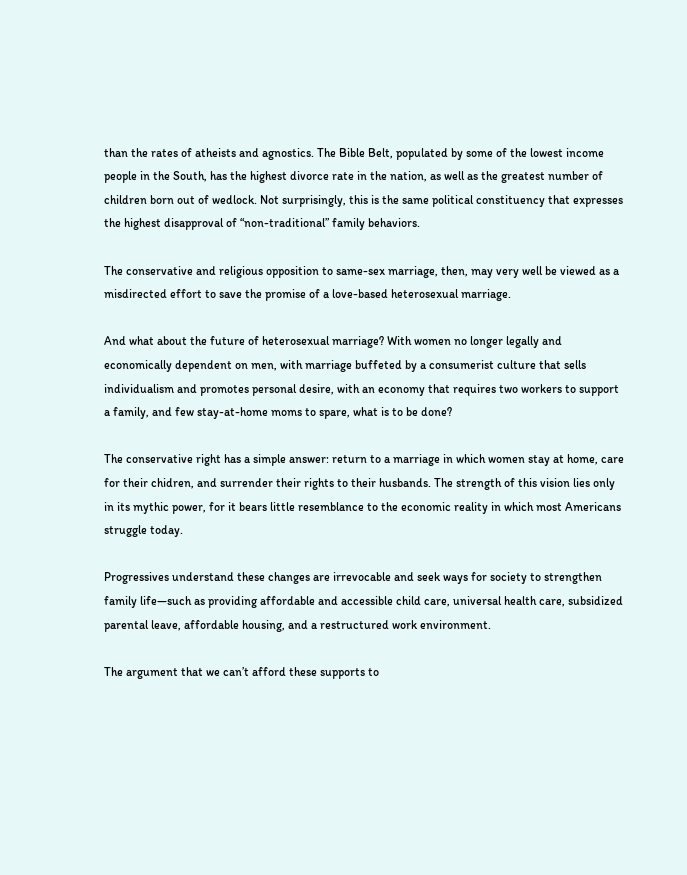than the rates of atheists and agnostics. The Bible Belt, populated by some of the lowest income people in the South, has the highest divorce rate in the nation, as well as the greatest number of children born out of wedlock. Not surprisingly, this is the same political constituency that expresses the highest disapproval of “non-traditional” family behaviors.

The conservative and religious opposition to same-sex marriage, then, may very well be viewed as a misdirected effort to save the promise of a love-based heterosexual marriage.

And what about the future of heterosexual marriage? With women no longer legally and economically dependent on men, with marriage buffeted by a consumerist culture that sells individualism and promotes personal desire, with an economy that requires two workers to support a family, and few stay-at-home moms to spare, what is to be done?

The conservative right has a simple answer: return to a marriage in which women stay at home, care for their chidren, and surrender their rights to their husbands. The strength of this vision lies only in its mythic power, for it bears little resemblance to the economic reality in which most Americans struggle today.

Progressives understand these changes are irrevocable and seek ways for society to strengthen family life—such as providing affordable and accessible child care, universal health care, subsidized parental leave, affordable housing, and a restructured work environment.

The argument that we can’t afford these supports to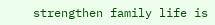strengthen family life is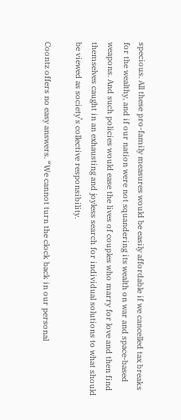specious. All these pro-family measures would be easily affordable if we cancelled tax breaks for the wealthy, and if our nation were not squandering its wealth on war and space-based weapons. And such policies would ease the lives of couples who marry for love and then find themselves caught in an exhausting and joyless search for individual solutions to what should be viewed as society’s collective responsibility.

Coontz offers no easy answers. “We cannot turn the clock back in our personal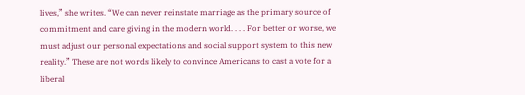lives,” she writes. “We can never reinstate marriage as the primary source of commitment and care giving in the modern world. . . . For better or worse, we must adjust our personal expectations and social support system to this new reality.” These are not words likely to convince Americans to cast a vote for a liberal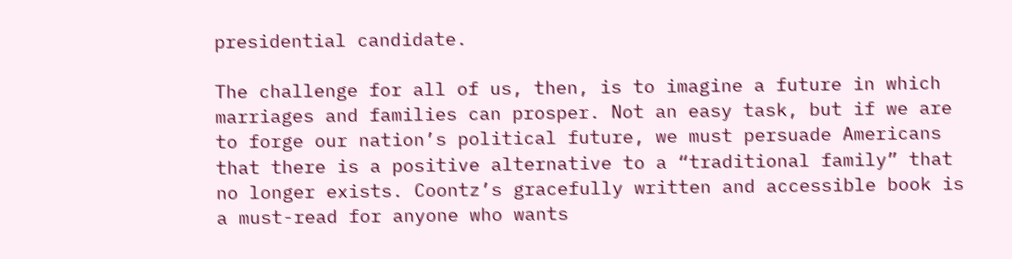presidential candidate.

The challenge for all of us, then, is to imagine a future in which marriages and families can prosper. Not an easy task, but if we are to forge our nation’s political future, we must persuade Americans that there is a positive alternative to a “traditional family” that no longer exists. Coontz’s gracefully written and accessible book is a must-read for anyone who wants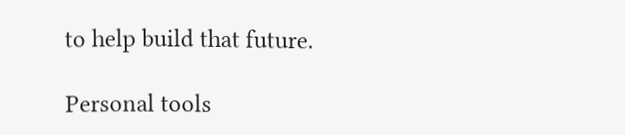to help build that future.

Personal tools